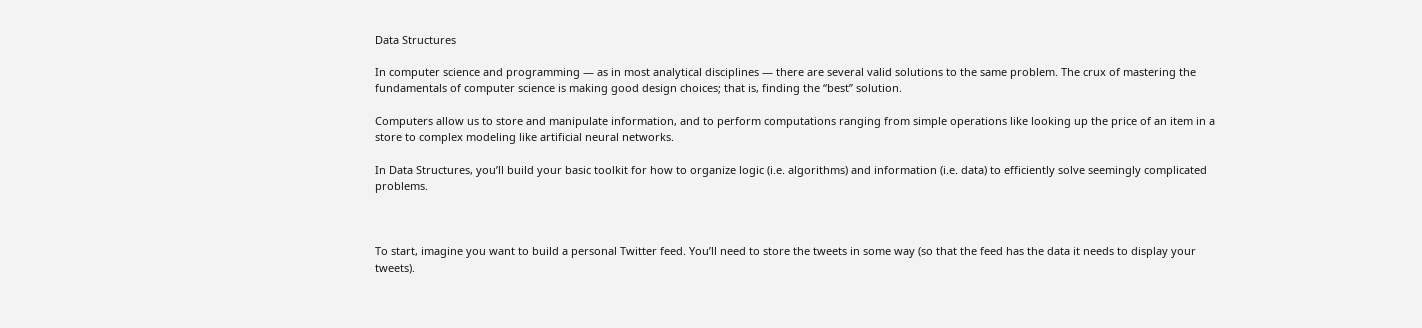Data Structures

In computer science and programming — as in most analytical disciplines — there are several valid solutions to the same problem. The crux of mastering the fundamentals of computer science is making good design choices; that is, finding the “best” solution.

Computers allow us to store and manipulate information, and to perform computations ranging from simple operations like looking up the price of an item in a store to complex modeling like artificial neural networks.

In Data Structures, you’ll build your basic toolkit for how to organize logic (i.e. algorithms) and information (i.e. data) to efficiently solve seemingly complicated problems.



To start, imagine you want to build a personal Twitter feed. You’ll need to store the tweets in some way (so that the feed has the data it needs to display your tweets).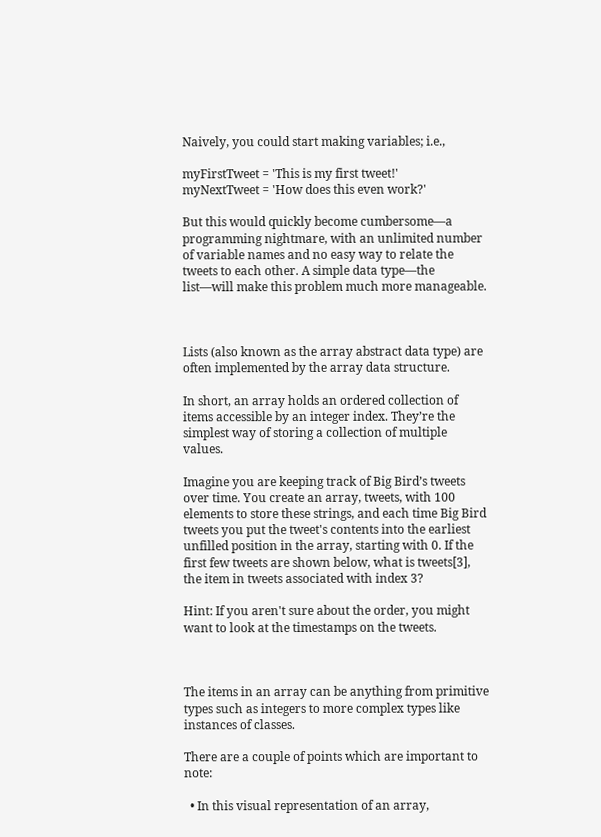Naively, you could start making variables; i.e.,

myFirstTweet = 'This is my first tweet!'
myNextTweet = 'How does this even work?'

But this would quickly become cumbersome—a programming nightmare, with an unlimited number of variable names and no easy way to relate the tweets to each other. A simple data type—the list—will make this problem much more manageable.



Lists (also known as the array abstract data type) are often implemented by the array data structure.

In short, an array holds an ordered collection of items accessible by an integer index. They’re the simplest way of storing a collection of multiple values.

Imagine you are keeping track of Big Bird’s tweets over time. You create an array, tweets, with 100 elements to store these strings, and each time Big Bird tweets you put the tweet's contents into the earliest unfilled position in the array, starting with 0. If the first few tweets are shown below, what is tweets[3], the item in tweets associated with index 3?

Hint: If you aren't sure about the order, you might want to look at the timestamps on the tweets.



The items in an array can be anything from primitive types such as integers to more complex types like instances of classes.

There are a couple of points which are important to note:

  • In this visual representation of an array,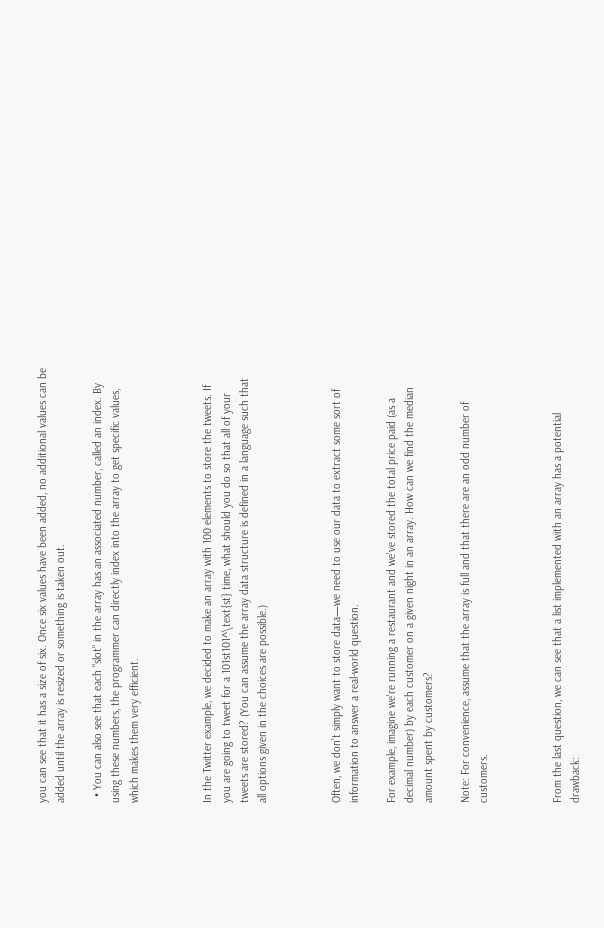you can see that it has a size of six. Once six values have been added, no additional values can be added until the array is resized or something is taken out.

  • You can also see that each "slot" in the array has an associated number, called an index. By using these numbers, the programmer can directly index into the array to get specific values, which makes them very efficient.



In the Twitter example, we decided to make an array with 100 elements to store the tweets. If you are going to tweet for a 101st101^\text{st} time, what should you do so that all of your tweets are stored? (You can assume the array data structure is defined in a language such that all options given in the choices are possible.)



Often, we don’t simply want to store data—we need to use our data to extract some sort of information to answer a real-world question.

For example, imagine we're running a restaurant and we've stored the total price paid (as a decimal number) by each customer on a given night in an array. How can we find the median amount spent by customers?

Note: For convenience, assume that the array is full and that there are an odd number of customers.



From the last question, we can see that a list implemented with an array has a potential drawback: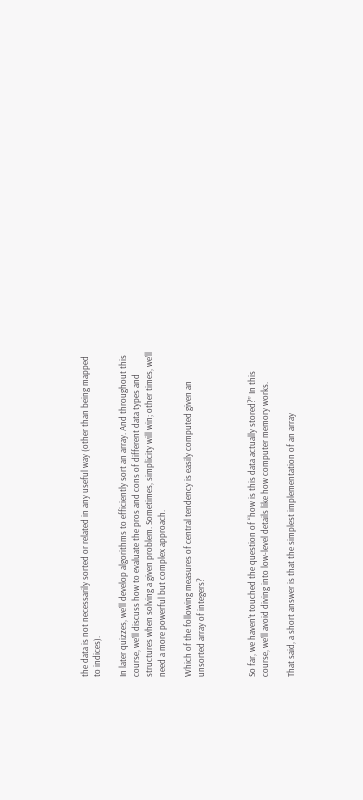the data is not necessarily sorted or related in any useful way (other than being mapped to indices).

In later quizzes, we’ll develop algorithms to efficiently sort an array. And throughout this course, we’ll discuss how to evaluate the pros and cons of different data types and structures when solving a given problem. Sometimes, simplicity will win; other times, we’ll need a more powerful but complex approach.

Which of the following measures of central tendency is easily computed given an unsorted array of integers?



So far, we haven’t touched the question of “how is this data actually stored?” In this course, we’ll avoid diving into low-level details like how computer memory works.

That said, a short answer is that the simplest implementation of an array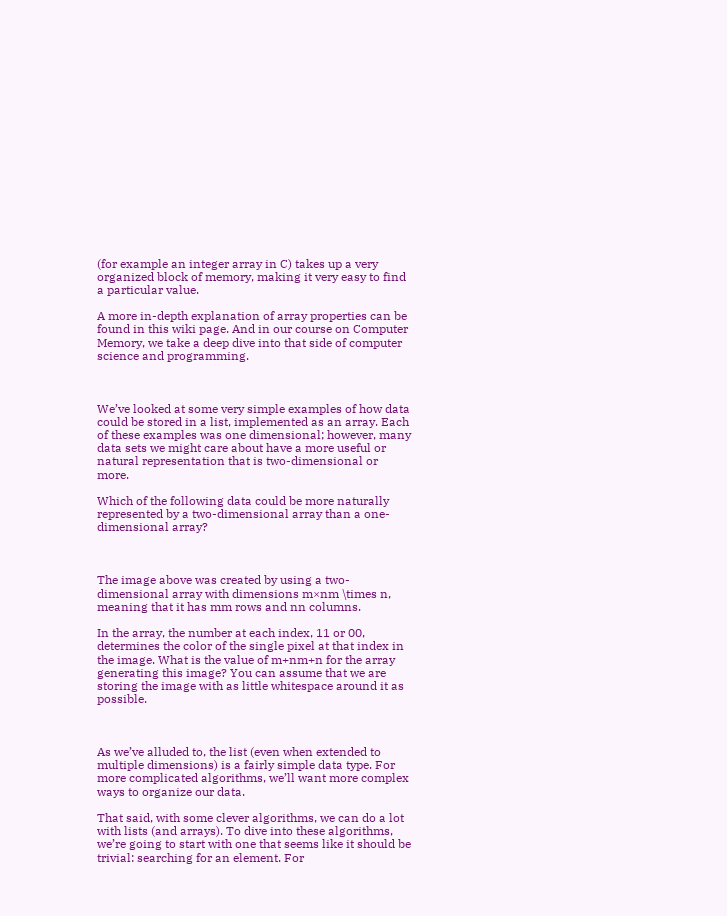(for example an integer array in C) takes up a very organized block of memory, making it very easy to find a particular value.

A more in-depth explanation of array properties can be found in this wiki page. And in our course on Computer Memory, we take a deep dive into that side of computer science and programming.



We’ve looked at some very simple examples of how data could be stored in a list, implemented as an array. Each of these examples was one dimensional; however, many data sets we might care about have a more useful or natural representation that is two-dimensional or more.

Which of the following data could be more naturally represented by a two-dimensional array than a one-dimensional array?



The image above was created by using a two-dimensional array with dimensions m×nm \times n, meaning that it has mm rows and nn columns.

In the array, the number at each index, 11 or 00, determines the color of the single pixel at that index in the image. What is the value of m+nm+n for the array generating this image? You can assume that we are storing the image with as little whitespace around it as possible.



As we’ve alluded to, the list (even when extended to multiple dimensions) is a fairly simple data type. For more complicated algorithms, we’ll want more complex ways to organize our data.

That said, with some clever algorithms, we can do a lot with lists (and arrays). To dive into these algorithms, we’re going to start with one that seems like it should be trivial: searching for an element. For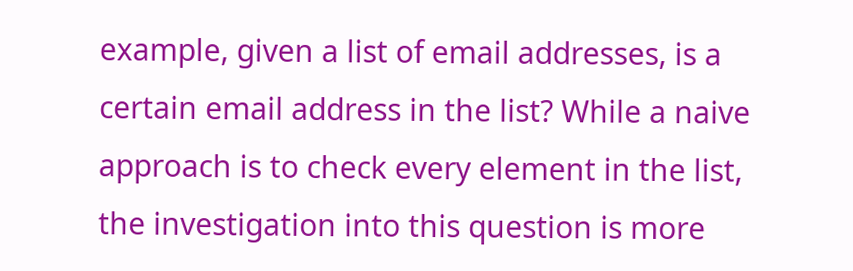example, given a list of email addresses, is a certain email address in the list? While a naive approach is to check every element in the list, the investigation into this question is more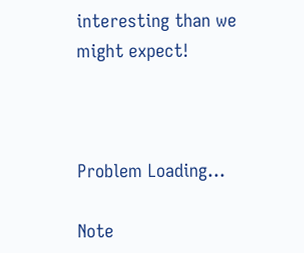interesting than we might expect!



Problem Loading...

Note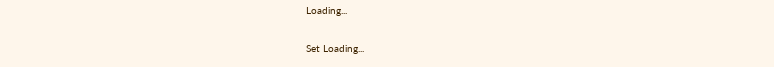Loading...

Set Loading...